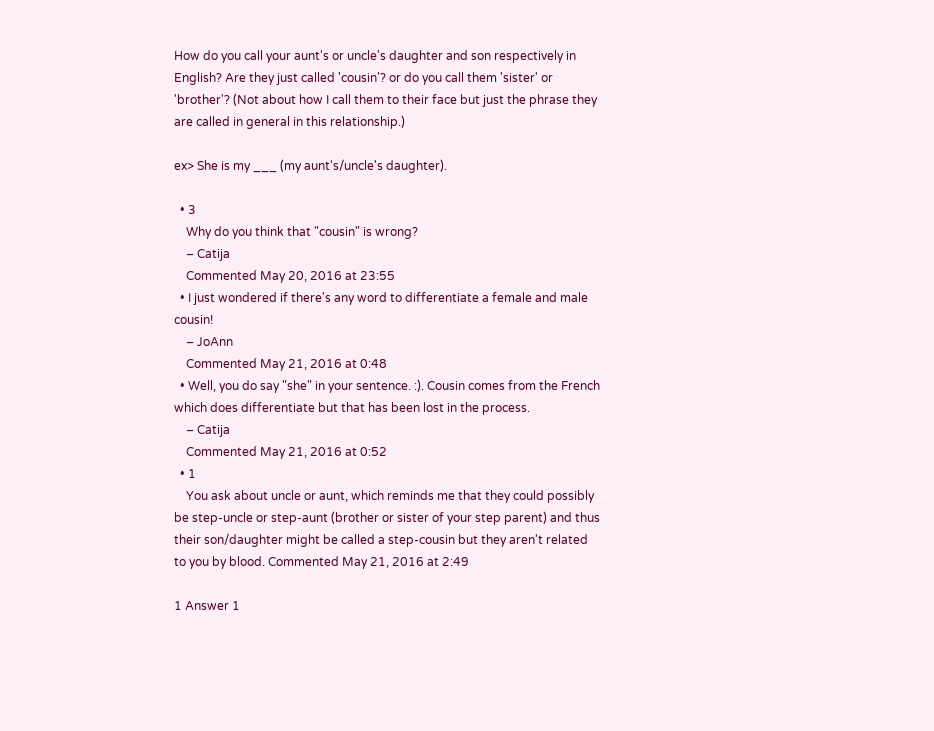How do you call your aunt's or uncle's daughter and son respectively in English? Are they just called 'cousin'? or do you call them 'sister' or 'brother'? (Not about how I call them to their face but just the phrase they are called in general in this relationship.)

ex> She is my ___ (my aunt's/uncle's daughter).

  • 3
    Why do you think that "cousin" is wrong?
    – Catija
    Commented May 20, 2016 at 23:55
  • I just wondered if there's any word to differentiate a female and male cousin!
    – JoAnn
    Commented May 21, 2016 at 0:48
  • Well, you do say "she" in your sentence. :). Cousin comes from the French which does differentiate but that has been lost in the process.
    – Catija
    Commented May 21, 2016 at 0:52
  • 1
    You ask about uncle or aunt, which reminds me that they could possibly be step-uncle or step-aunt (brother or sister of your step parent) and thus their son/daughter might be called a step-cousin but they aren't related to you by blood. Commented May 21, 2016 at 2:49

1 Answer 1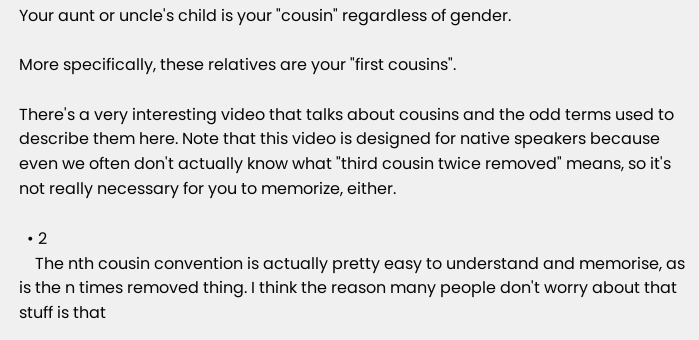Your aunt or uncle's child is your "cousin" regardless of gender.

More specifically, these relatives are your "first cousins".

There's a very interesting video that talks about cousins and the odd terms used to describe them here. Note that this video is designed for native speakers because even we often don't actually know what "third cousin twice removed" means, so it's not really necessary for you to memorize, either.

  • 2
    The nth cousin convention is actually pretty easy to understand and memorise, as is the n times removed thing. I think the reason many people don't worry about that stuff is that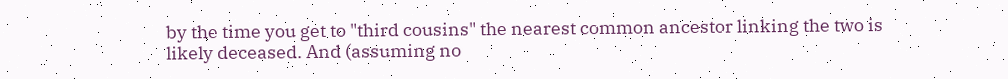by the time you get to "third cousins" the nearest common ancestor linking the two is likely deceased. And (assuming no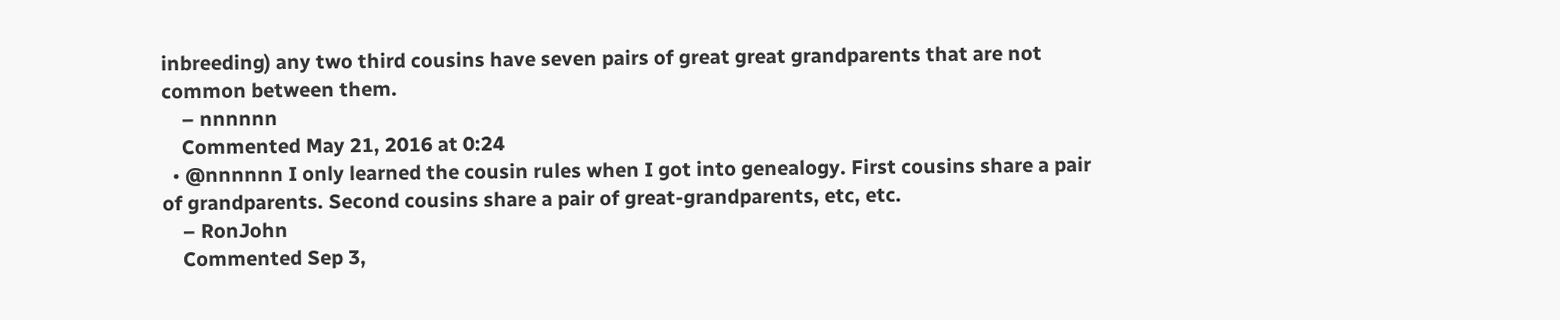inbreeding) any two third cousins have seven pairs of great great grandparents that are not common between them.
    – nnnnnn
    Commented May 21, 2016 at 0:24
  • @nnnnnn I only learned the cousin rules when I got into genealogy. First cousins share a pair of grandparents. Second cousins share a pair of great-grandparents, etc, etc.
    – RonJohn
    Commented Sep 3,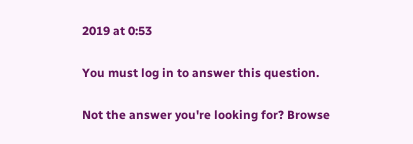2019 at 0:53

You must log in to answer this question.

Not the answer you're looking for? Browse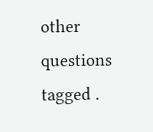other questions tagged .